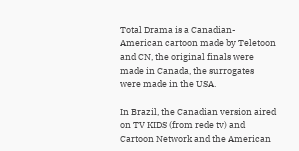Total Drama is a Canadian-American cartoon made by Teletoon and CN, the original finals were made in Canada, the surrogates were made in the USA.

In Brazil, the Canadian version aired on TV KIDS (from rede tv) and Cartoon Network and the American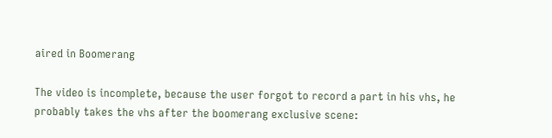aired in Boomerang

The video is incomplete, because the user forgot to record a part in his vhs, he probably takes the vhs after the boomerang exclusive scene: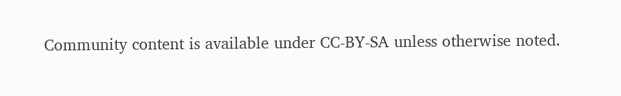Community content is available under CC-BY-SA unless otherwise noted.